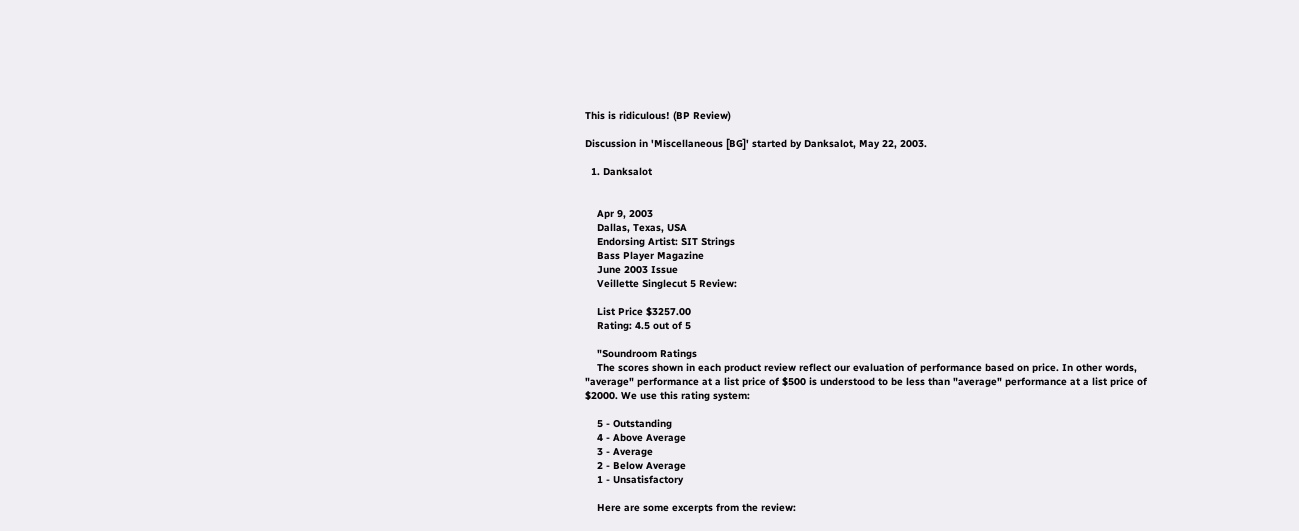This is ridiculous! (BP Review)

Discussion in 'Miscellaneous [BG]' started by Danksalot, May 22, 2003.

  1. Danksalot


    Apr 9, 2003
    Dallas, Texas, USA
    Endorsing Artist: SIT Strings
    Bass Player Magazine
    June 2003 Issue
    Veillette Singlecut 5 Review:

    List Price $3257.00
    Rating: 4.5 out of 5

    "Soundroom Ratings
    The scores shown in each product review reflect our evaluation of performance based on price. In other words, "average" performance at a list price of $500 is understood to be less than "average" performance at a list price of $2000. We use this rating system:

    5 - Outstanding
    4 - Above Average
    3 - Average
    2 - Below Average
    1 - Unsatisfactory

    Here are some excerpts from the review: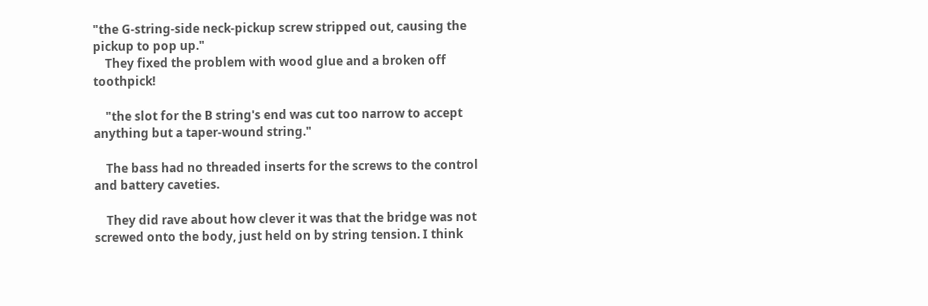"the G-string-side neck-pickup screw stripped out, causing the pickup to pop up."
    They fixed the problem with wood glue and a broken off toothpick!

    "the slot for the B string's end was cut too narrow to accept anything but a taper-wound string."

    The bass had no threaded inserts for the screws to the control and battery caveties.

    They did rave about how clever it was that the bridge was not screwed onto the body, just held on by string tension. I think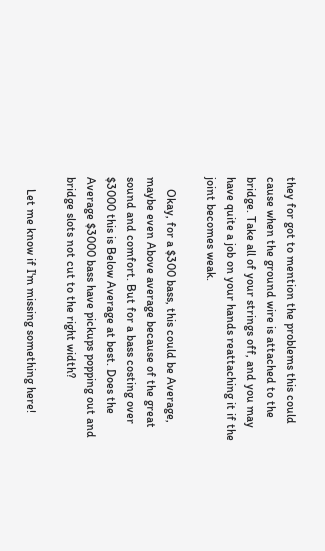they for got to mention the problems this could cause when the ground wire is attached to the bridge. Take all of your strings off, and you may have quite a job on your hands reattaching it if the joint becomes weak.

    Okay, for a $300 bass, this could be Average, maybe even Above average because of the great sound and comfort. But for a bass costing over $3000 this is Below Average at best. Does the Average $3000 bass have pickups popping out and bridge slots not cut to the right width?

    Let me know if I'm missing something here!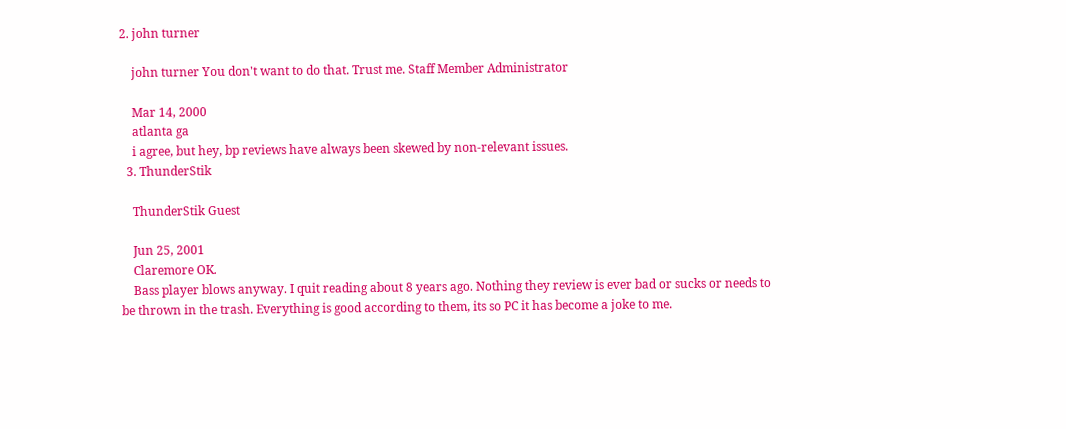2. john turner

    john turner You don't want to do that. Trust me. Staff Member Administrator

    Mar 14, 2000
    atlanta ga
    i agree, but hey, bp reviews have always been skewed by non-relevant issues.
  3. ThunderStik

    ThunderStik Guest

    Jun 25, 2001
    Claremore OK.
    Bass player blows anyway. I quit reading about 8 years ago. Nothing they review is ever bad or sucks or needs to be thrown in the trash. Everything is good according to them, its so PC it has become a joke to me.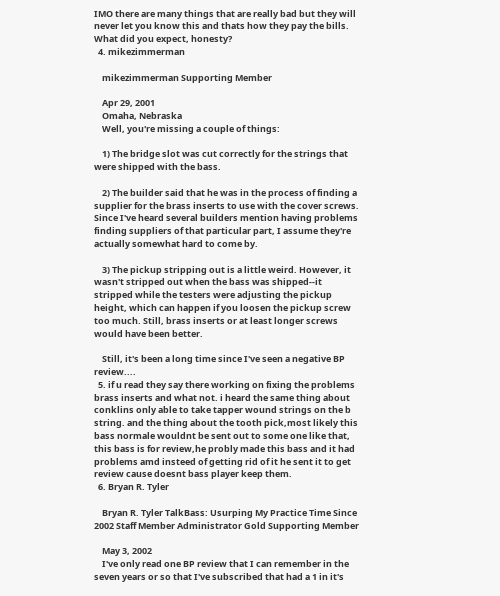IMO there are many things that are really bad but they will never let you know this and thats how they pay the bills. What did you expect, honesty?
  4. mikezimmerman

    mikezimmerman Supporting Member

    Apr 29, 2001
    Omaha, Nebraska
    Well, you're missing a couple of things:

    1) The bridge slot was cut correctly for the strings that were shipped with the bass.

    2) The builder said that he was in the process of finding a supplier for the brass inserts to use with the cover screws. Since I've heard several builders mention having problems finding suppliers of that particular part, I assume they're actually somewhat hard to come by.

    3) The pickup stripping out is a little weird. However, it wasn't stripped out when the bass was shipped--it stripped while the testers were adjusting the pickup height, which can happen if you loosen the pickup screw too much. Still, brass inserts or at least longer screws would have been better.

    Still, it's been a long time since I've seen a negative BP review....
  5. if u read they say there working on fixing the problems brass inserts and what not. i heard the same thing about conklins only able to take tapper wound strings on the b string. and the thing about the tooth pick,most likely this bass normale wouldnt be sent out to some one like that, this bass is for review,he probly made this bass and it had problems amd insteed of getting rid of it he sent it to get review cause doesnt bass player keep them.
  6. Bryan R. Tyler

    Bryan R. Tyler TalkBass: Usurping My Practice Time Since 2002 Staff Member Administrator Gold Supporting Member

    May 3, 2002
    I've only read one BP review that I can remember in the seven years or so that I've subscribed that had a 1 in it's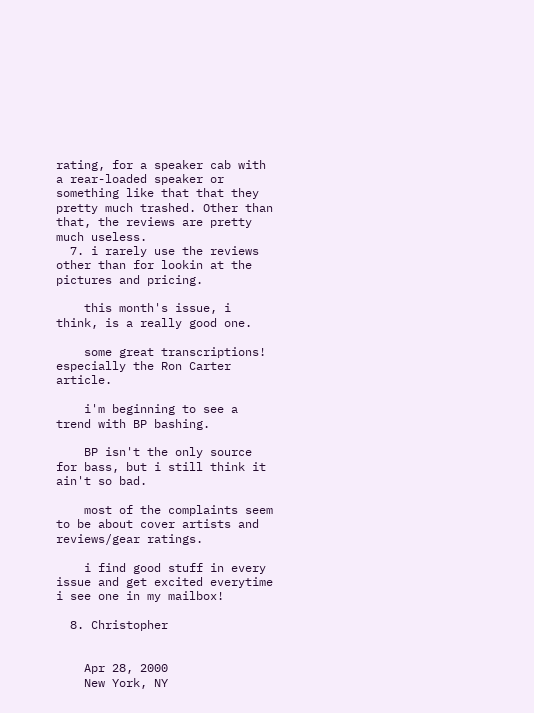rating, for a speaker cab with a rear-loaded speaker or something like that that they pretty much trashed. Other than that, the reviews are pretty much useless.
  7. i rarely use the reviews other than for lookin at the pictures and pricing.

    this month's issue, i think, is a really good one.

    some great transcriptions! especially the Ron Carter article.

    i'm beginning to see a trend with BP bashing.

    BP isn't the only source for bass, but i still think it ain't so bad.

    most of the complaints seem to be about cover artists and reviews/gear ratings.

    i find good stuff in every issue and get excited everytime i see one in my mailbox!

  8. Christopher


    Apr 28, 2000
    New York, NY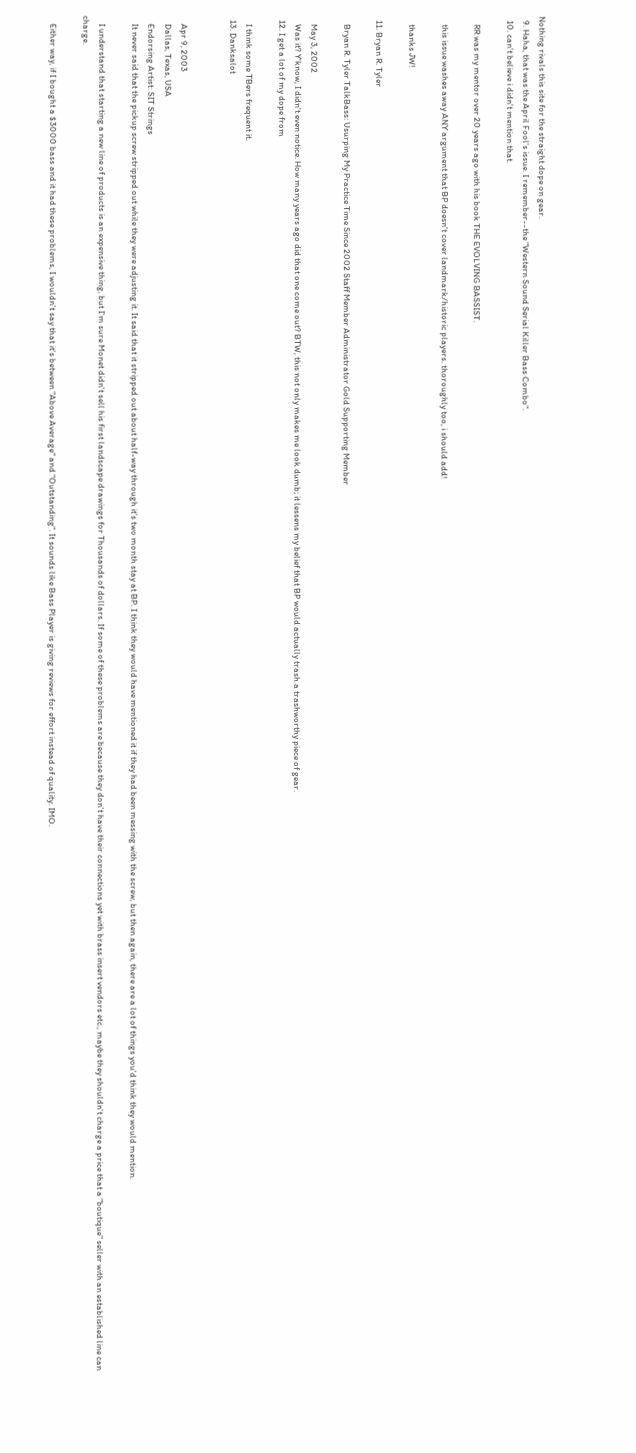Nothing rivals this site for the straight dope on gear.
  9. Haha, that was the April Fool's issue. I remember--the "Western Sound Serial Killer Bass Combo".
  10. can't believe i didn't mention that.

    RR was my mentor over 20 years ago with his book THE EVOLVING BASSIST.

    this issue washes away ANY argument that BP doesn't cover landmark/historic players. thoroughly too, i should add!

    thanks JW!

  11. Bryan R. Tyler

    Bryan R. Tyler TalkBass: Usurping My Practice Time Since 2002 Staff Member Administrator Gold Supporting Member

    May 3, 2002
    Was it? Y'know, I didn't even notice. How many years ago did that one come out? BTW, this not only makes me look dumb; it lessens my belief that BP would actually trash a trashworthy piece of gear.
  12. I get a lot of my dope from

    I think some TBers frequent it.
  13. Danksalot


    Apr 9, 2003
    Dallas, Texas, USA
    Endorsing Artist: SIT Strings
    It never said that the pickup screw stripped out while they were adjusting it. It said that it stripped out about half-way through it's two month stay at BP. I think they would have mentioned it if they had been messing with the screw, but then again, there are a lot of things you'd think they would mention.

    I understand that starting a new line of products is an expensive thing, but I'm sure Monet didn't sell his first landscape drawings for Thousands of dollars. If some of these problems are because they don't have their connections yet with brass insert vendors etc., maybe they shouldn't charge a price that a "boutique" seller with an established line can charge.

    Either way, if I bought a $3000 bass and it had these problems, I wouldn't say that it's between "Above Average" and "Outstanding". It sounds like Bass Player is giving reviews for effort instead of quality. IMO.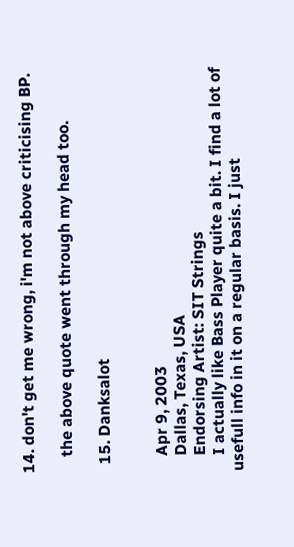14. don't get me wrong, i'm not above criticising BP.

    the above quote went through my head too.

  15. Danksalot


    Apr 9, 2003
    Dallas, Texas, USA
    Endorsing Artist: SIT Strings
    I actually like Bass Player quite a bit. I find a lot of usefull info in it on a regular basis. I just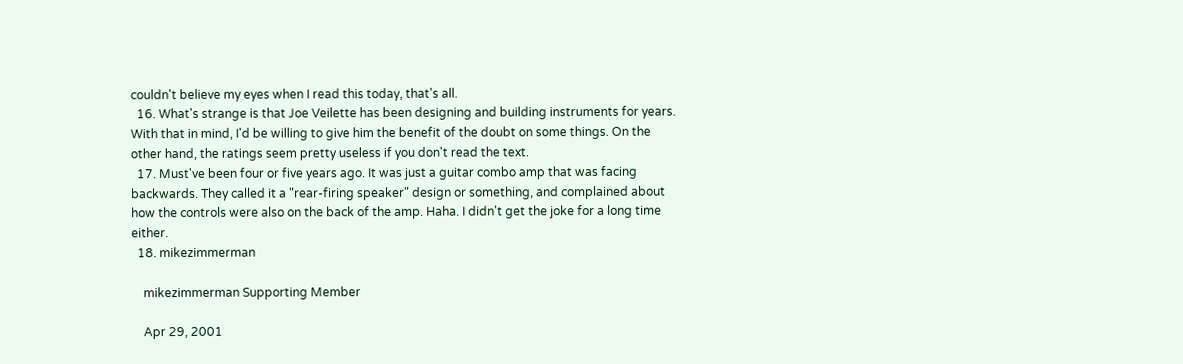couldn't believe my eyes when I read this today, that's all.
  16. What's strange is that Joe Veilette has been designing and building instruments for years. With that in mind, I'd be willing to give him the benefit of the doubt on some things. On the other hand, the ratings seem pretty useless if you don't read the text.
  17. Must've been four or five years ago. It was just a guitar combo amp that was facing backwards. They called it a "rear-firing speaker" design or something, and complained about how the controls were also on the back of the amp. Haha. I didn't get the joke for a long time either.
  18. mikezimmerman

    mikezimmerman Supporting Member

    Apr 29, 2001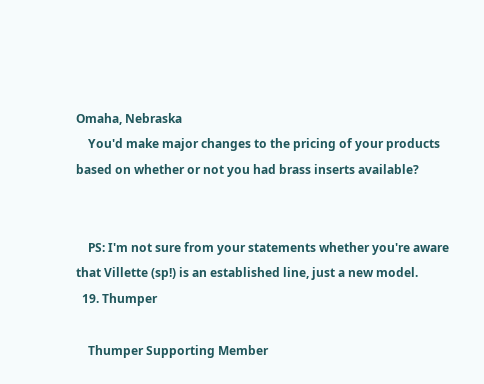Omaha, Nebraska
    You'd make major changes to the pricing of your products based on whether or not you had brass inserts available?


    PS: I'm not sure from your statements whether you're aware that Villette (sp!) is an established line, just a new model.
  19. Thumper

    Thumper Supporting Member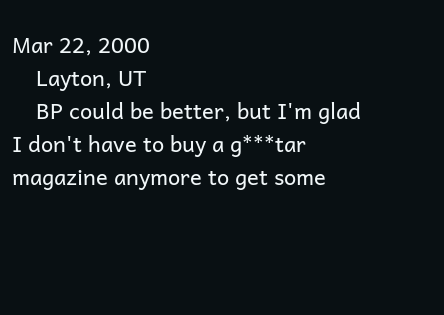Mar 22, 2000
    Layton, UT
    BP could be better, but I'm glad I don't have to buy a g***tar magazine anymore to get some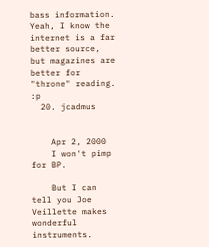bass information. Yeah, I know the internet is a far better source, but magazines are better for "throne" reading. :p
  20. jcadmus


    Apr 2, 2000
    I won't pimp for BP.

    But I can tell you Joe Veillette makes wonderful instruments.